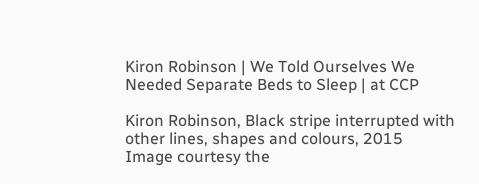Kiron Robinson | We Told Ourselves We Needed Separate Beds to Sleep | at CCP

Kiron Robinson, Black stripe interrupted with other lines, shapes and colours, 2015
Image courtesy the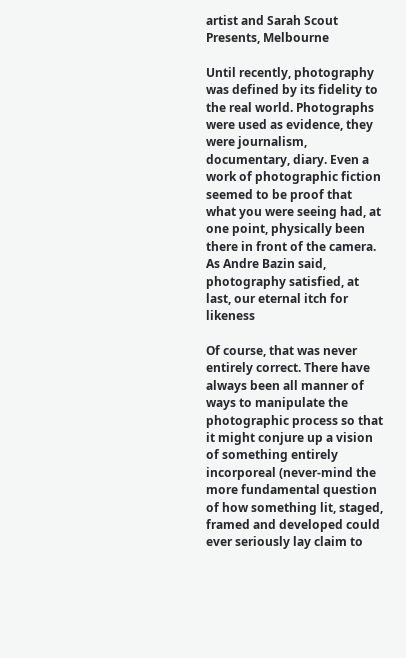artist and Sarah Scout Presents, Melbourne

Until recently, photography was defined by its fidelity to the real world. Photographs were used as evidence, they were journalism, documentary, diary. Even a work of photographic fiction seemed to be proof that what you were seeing had, at one point, physically been there in front of the camera. As Andre Bazin said, photography satisfied, at last, our eternal itch for likeness

Of course, that was never entirely correct. There have always been all manner of ways to manipulate the photographic process so that it might conjure up a vision of something entirely incorporeal (never-mind the more fundamental question of how something lit, staged, framed and developed could ever seriously lay claim to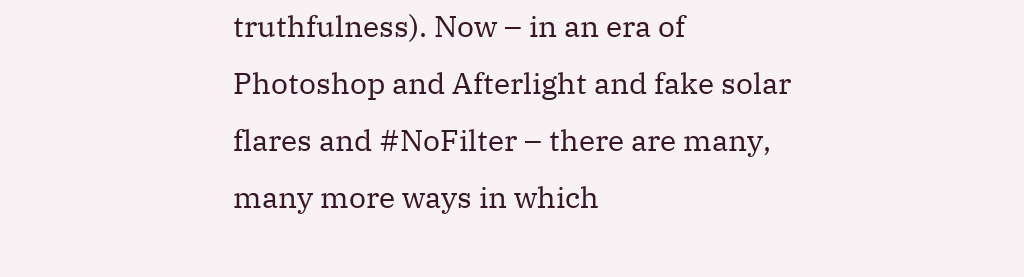truthfulness). Now – in an era of Photoshop and Afterlight and fake solar flares and #NoFilter – there are many, many more ways in which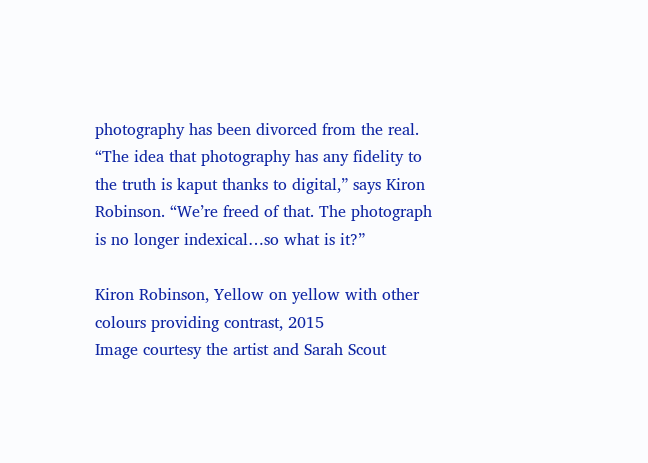photography has been divorced from the real. “The idea that photography has any fidelity to the truth is kaput thanks to digital,” says Kiron Robinson. “We’re freed of that. The photograph is no longer indexical…so what is it?”

Kiron Robinson, Yellow on yellow with other colours providing contrast, 2015
Image courtesy the artist and Sarah Scout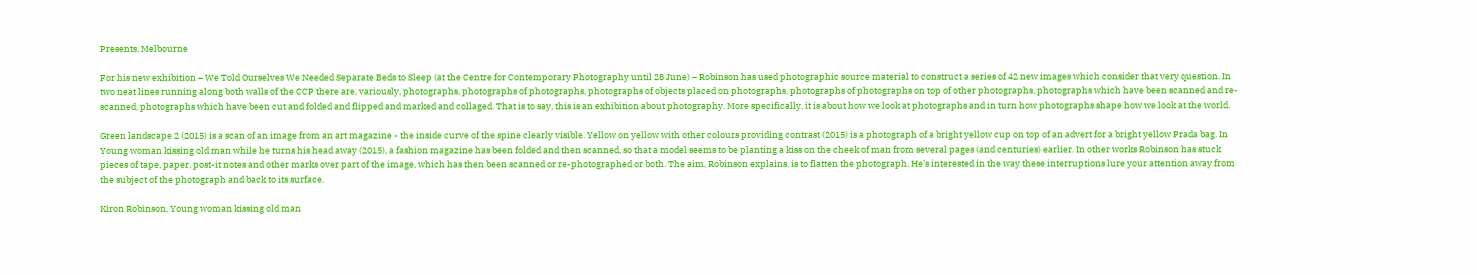Presents, Melbourne

For his new exhibition – We Told Ourselves We Needed Separate Beds to Sleep (at the Centre for Contemporary Photography until 28 June) – Robinson has used photographic source material to construct a series of 42 new images which consider that very question. In two neat lines running along both walls of the CCP there are, variously, photographs, photographs of photographs, photographs of objects placed on photographs, photographs of photographs on top of other photographs, photographs which have been scanned and re-scanned, photographs which have been cut and folded and flipped and marked and collaged. That is to say, this is an exhibition about photography. More specifically, it is about how we look at photographs and in turn how photographs shape how we look at the world.

Green landscape 2 (2015) is a scan of an image from an art magazine - the inside curve of the spine clearly visible. Yellow on yellow with other colours providing contrast (2015) is a photograph of a bright yellow cup on top of an advert for a bright yellow Prada bag. In Young woman kissing old man while he turns his head away (2015), a fashion magazine has been folded and then scanned, so that a model seems to be planting a kiss on the cheek of man from several pages (and centuries) earlier. In other works Robinson has stuck pieces of tape, paper, post-it notes and other marks over part of the image, which has then been scanned or re-photographed or both. The aim, Robinson explains, is to flatten the photograph. He’s interested in the way these interruptions lure your attention away from the subject of the photograph and back to its surface.

Kiron Robinson, Young woman kissing old man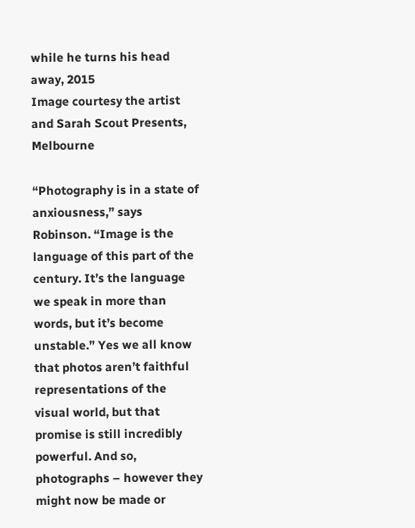while he turns his head away, 2015
Image courtesy the artist and Sarah Scout Presents, Melbourne

“Photography is in a state of anxiousness,” says Robinson. “Image is the language of this part of the century. It’s the language we speak in more than words, but it’s become unstable.” Yes we all know that photos aren’t faithful representations of the visual world, but that promise is still incredibly powerful. And so, photographs – however they might now be made or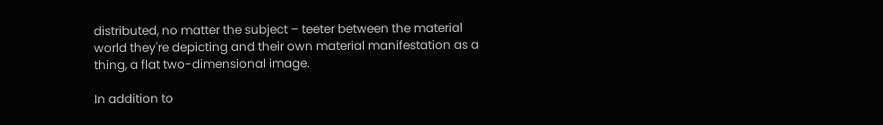distributed, no matter the subject – teeter between the material world they're depicting and their own material manifestation as a thing, a flat two-dimensional image.

In addition to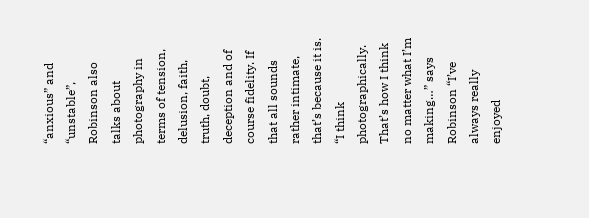“anxious” and “unstable”, Robinson also talks about photography in terms of tension, delusion, faith, truth, doubt, deception and of course fidelity. If that all sounds rather intimate, that’s because it is. “I think photographically. That’s how I think no matter what I’m making…” says Robinson “I’ve always really enjoyed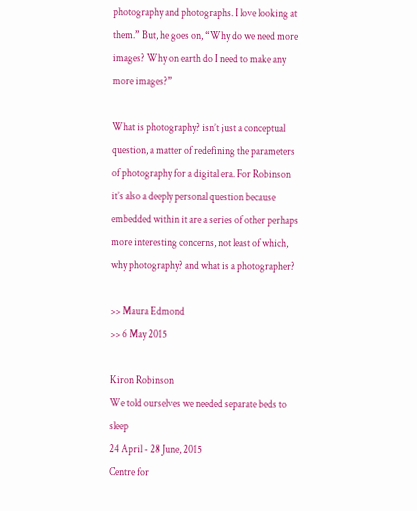photography and photographs. I love looking at them.” But, he goes on, “Why do we need more images? Why on earth do I need to make any more images?”

What is photography? isn’t just a conceptual question, a matter of redefining the parameters of photography for a digital era. For Robinson it’s also a deeply personal question because embedded within it are a series of other perhaps more interesting concerns, not least of which, why photography? and what is a photographer?

>> Maura Edmond
>> 6 May 2015

Kiron Robinson
We told ourselves we needed separate beds to sleep
24 April - 28 June, 2015
Centre for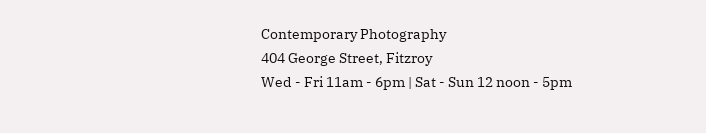Contemporary Photography
404 George Street, Fitzroy
Wed - Fri 11am - 6pm | Sat - Sun 12 noon - 5pm